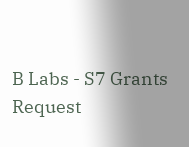B Labs - S7 Grants Request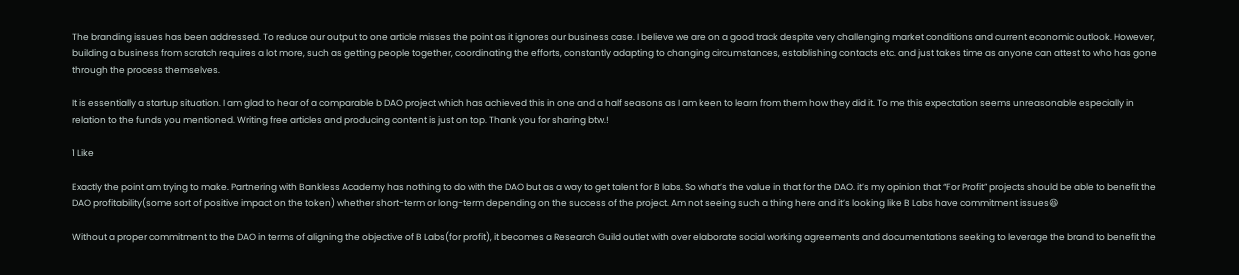The branding issues has been addressed. To reduce our output to one article misses the point as it ignores our business case. I believe we are on a good track despite very challenging market conditions and current economic outlook. However, building a business from scratch requires a lot more, such as getting people together, coordinating the efforts, constantly adapting to changing circumstances, establishing contacts etc. and just takes time as anyone can attest to who has gone through the process themselves.

It is essentially a startup situation. I am glad to hear of a comparable b DAO project which has achieved this in one and a half seasons as I am keen to learn from them how they did it. To me this expectation seems unreasonable especially in relation to the funds you mentioned. Writing free articles and producing content is just on top. Thank you for sharing btw.!

1 Like

Exactly the point am trying to make. Partnering with Bankless Academy has nothing to do with the DAO but as a way to get talent for B labs. So what’s the value in that for the DAO. it’s my opinion that “For Profit” projects should be able to benefit the DAO profitability(some sort of positive impact on the token) whether short-term or long-term depending on the success of the project. Am not seeing such a thing here and it’s looking like B Labs have commitment issues😆

Without a proper commitment to the DAO in terms of aligning the objective of B Labs(for profit), it becomes a Research Guild outlet with over elaborate social working agreements and documentations seeking to leverage the brand to benefit the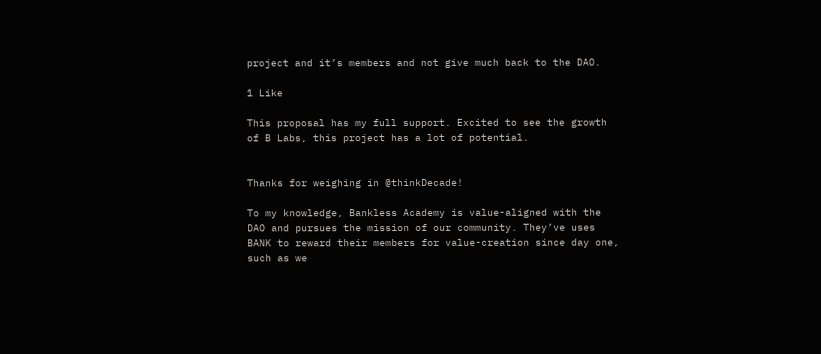project and it’s members and not give much back to the DAO.

1 Like

This proposal has my full support. Excited to see the growth of B Labs, this project has a lot of potential.


Thanks for weighing in @thinkDecade!

To my knowledge, Bankless Academy is value-aligned with the DAO and pursues the mission of our community. They’ve uses BANK to reward their members for value-creation since day one, such as we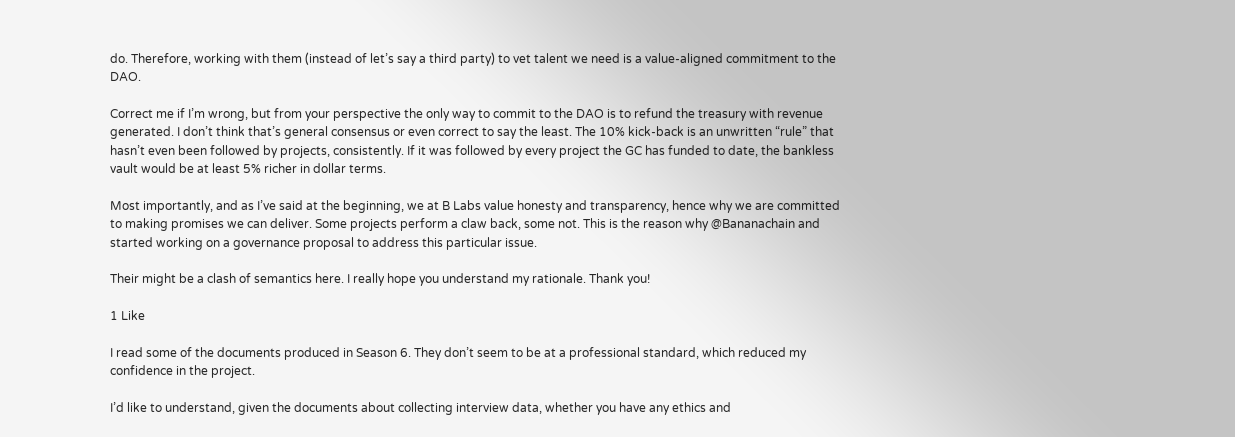do. Therefore, working with them (instead of let’s say a third party) to vet talent we need is a value-aligned commitment to the DAO.

Correct me if I’m wrong, but from your perspective the only way to commit to the DAO is to refund the treasury with revenue generated. I don’t think that’s general consensus or even correct to say the least. The 10% kick-back is an unwritten “rule” that hasn’t even been followed by projects, consistently. If it was followed by every project the GC has funded to date, the bankless vault would be at least 5% richer in dollar terms.

Most importantly, and as I’ve said at the beginning, we at B Labs value honesty and transparency, hence why we are committed to making promises we can deliver. Some projects perform a claw back, some not. This is the reason why @Bananachain and started working on a governance proposal to address this particular issue.

Their might be a clash of semantics here. I really hope you understand my rationale. Thank you!

1 Like

I read some of the documents produced in Season 6. They don’t seem to be at a professional standard, which reduced my confidence in the project.

I’d like to understand, given the documents about collecting interview data, whether you have any ethics and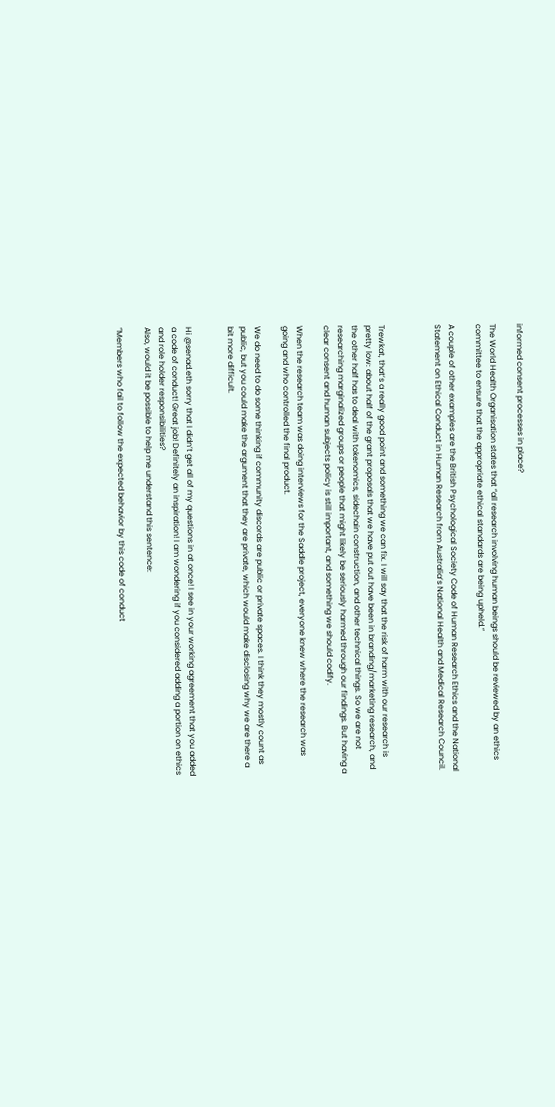informed consent processes in place?

The World Health Organisation states that “all research involving human beings should be reviewed by an ethics committee to ensure that the appropriate ethical standards are being upheld.”

A couple of other examples are the British Psychological Society Code of Human Research Ethics and the National Statement on Ethical Conduct in Human Research from Australia’s National Health and Medical Research Council.



Trewkat, that’s a really good point and something we can fix. I will say that the risk of harm with our research is pretty low: about half of the grant proposals that we have put out have been in branding/marketing research, and the other half has to deal with tokenomics, sidechain construction, and other technical things. So we are not researching marginalized groups or people that might likely be seriously harmed through our findings. But having a clear consent and human subjects policy is still important, and something we should codify.

When the research team was doing interviews for the Saddle project, everyone knew where the research was going and who controlled the final product.

We do need to do some thinking if community discords are public or private spaces. I think they mostly count as public, but you could make the argument that they are private, which would make disclosing why we are there a bit more difficult.


Hi @senad.eth sorry that I didn’t get all of my questions in at once! I see in your working agreement that you added a code of conduct! Great job! Definitely an inspiration! I am wondering if you considered adding a portion on ethics and role holder responsibilities?
Also, would it be possible to help me understand this sentence:

“Members who fail to follow the expected behavior by this code of conduct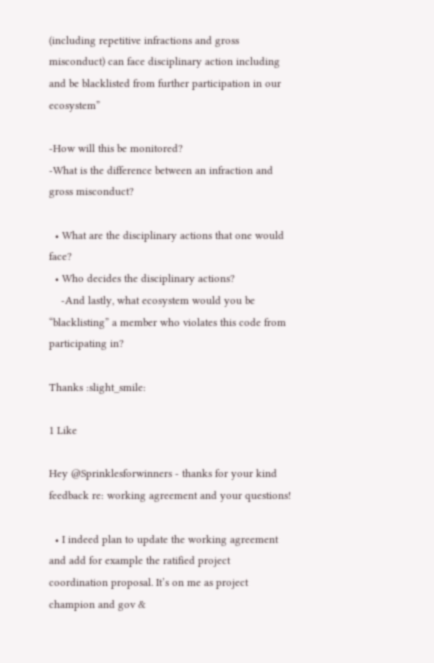(including repetitive infractions and gross misconduct) can face disciplinary action including and be blacklisted from further participation in our ecosystem”

-How will this be monitored?
-What is the difference between an infraction and gross misconduct?

  • What are the disciplinary actions that one would face?
  • Who decides the disciplinary actions?
    -And lastly, what ecosystem would you be “blacklisting” a member who violates this code from participating in?

Thanks :slight_smile:

1 Like

Hey @Sprinklesforwinners - thanks for your kind feedback re: working agreement and your questions!

  • I indeed plan to update the working agreement and add for example the ratified project coordination proposal. It’s on me as project champion and gov &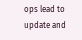ops lead to update and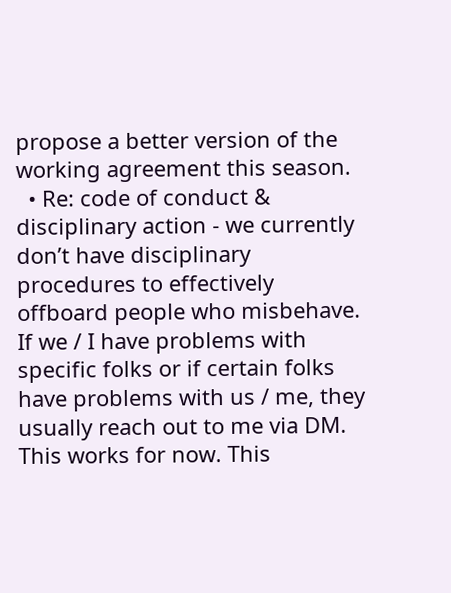propose a better version of the working agreement this season.
  • Re: code of conduct & disciplinary action - we currently don’t have disciplinary procedures to effectively offboard people who misbehave. If we / I have problems with specific folks or if certain folks have problems with us / me, they usually reach out to me via DM. This works for now. This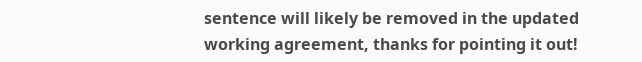sentence will likely be removed in the updated working agreement, thanks for pointing it out!